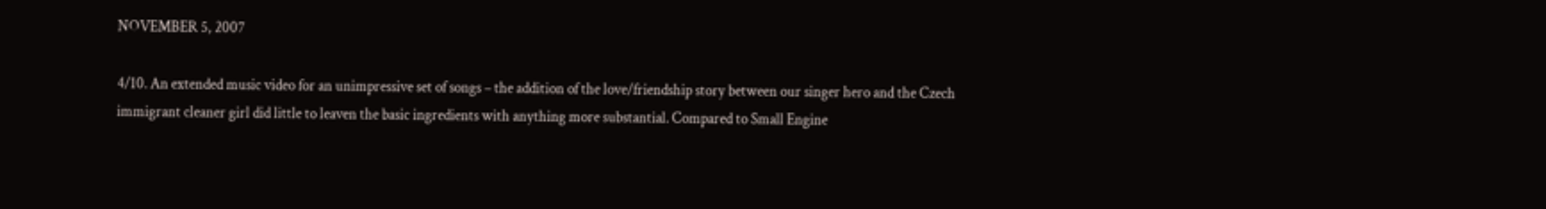NOVEMBER 5, 2007

4/10. An extended music video for an unimpressive set of songs – the addition of the love/friendship story between our singer hero and the Czech immigrant cleaner girl did little to leaven the basic ingredients with anything more substantial. Compared to Small Engine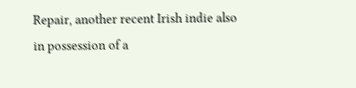Repair, another recent Irish indie also in possession of a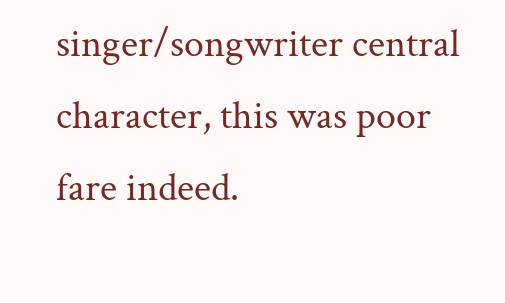singer/songwriter central character, this was poor fare indeed.